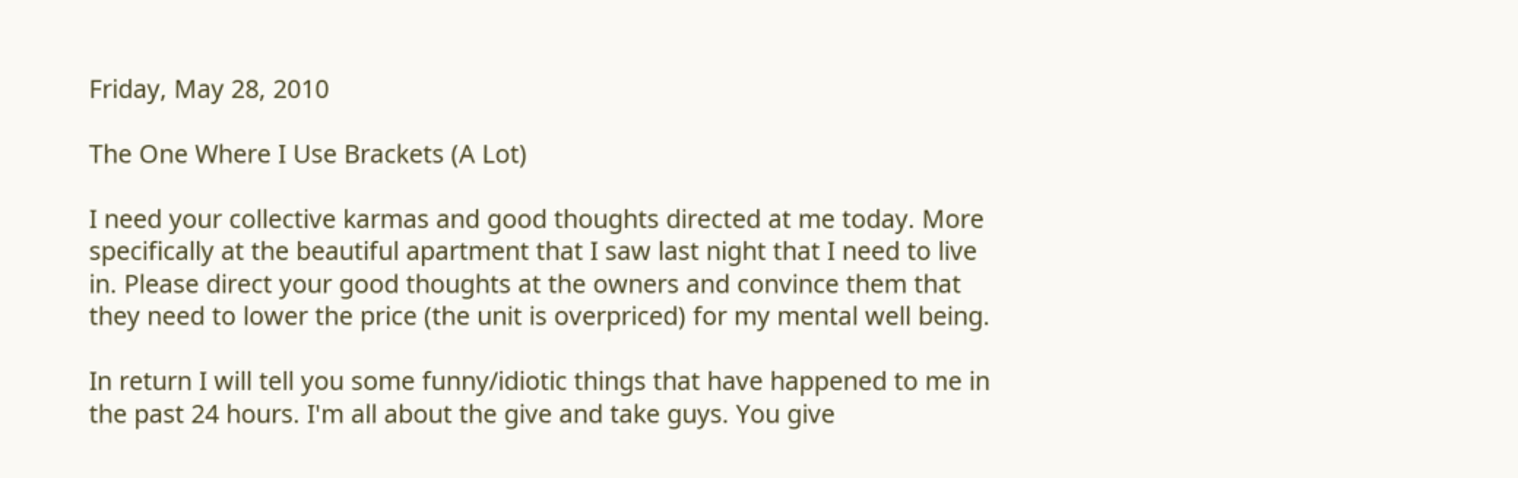Friday, May 28, 2010

The One Where I Use Brackets (A Lot)

I need your collective karmas and good thoughts directed at me today. More specifically at the beautiful apartment that I saw last night that I need to live in. Please direct your good thoughts at the owners and convince them that they need to lower the price (the unit is overpriced) for my mental well being.

In return I will tell you some funny/idiotic things that have happened to me in the past 24 hours. I'm all about the give and take guys. You give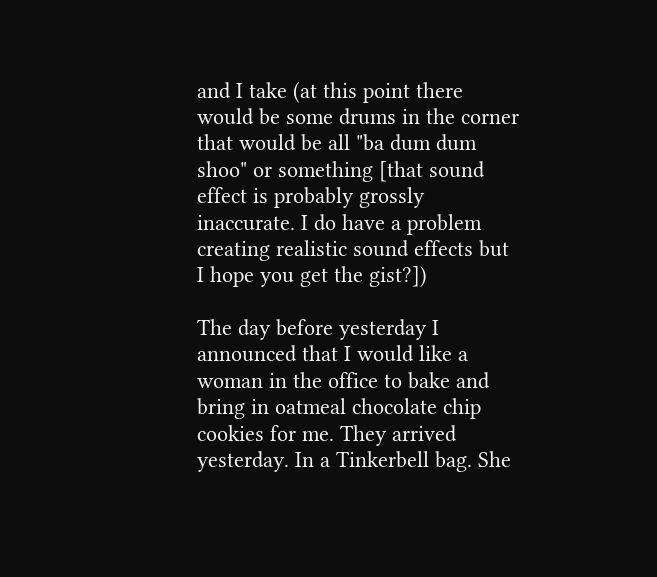and I take (at this point there would be some drums in the corner that would be all "ba dum dum shoo" or something [that sound effect is probably grossly inaccurate. I do have a problem creating realistic sound effects but I hope you get the gist?])

The day before yesterday I announced that I would like a woman in the office to bake and bring in oatmeal chocolate chip cookies for me. They arrived yesterday. In a Tinkerbell bag. She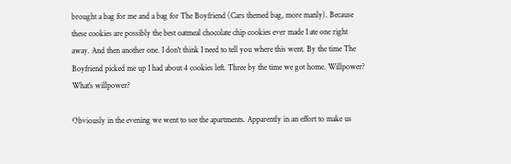brought a bag for me and a bag for The Boyfriend (Cars themed bag, more manly). Because these cookies are possibly the best oatmeal chocolate chip cookies ever made I ate one right away. And then another one. I don't think I need to tell you where this went. By the time The Boyfriend picked me up I had about 4 cookies left. Three by the time we got home. Willpower? What's willpower?

Obviously in the evening we went to see the apartments. Apparently in an effort to make us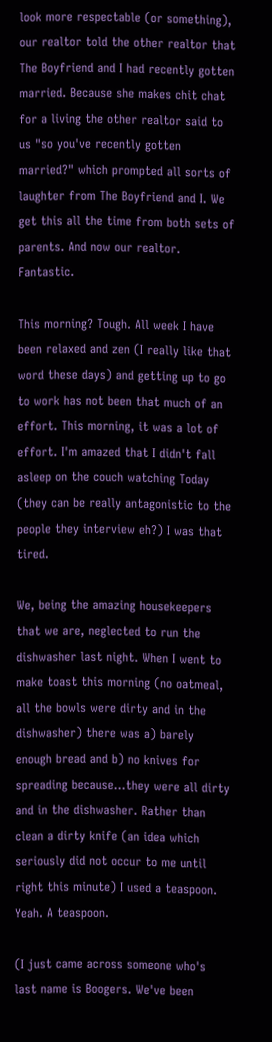look more respectable (or something), our realtor told the other realtor that The Boyfriend and I had recently gotten married. Because she makes chit chat for a living the other realtor said to us "so you've recently gotten married?" which prompted all sorts of laughter from The Boyfriend and I. We get this all the time from both sets of parents. And now our realtor. Fantastic.

This morning? Tough. All week I have been relaxed and zen (I really like that word these days) and getting up to go to work has not been that much of an effort. This morning, it was a lot of effort. I'm amazed that I didn't fall asleep on the couch watching Today (they can be really antagonistic to the people they interview eh?) I was that tired.

We, being the amazing housekeepers that we are, neglected to run the dishwasher last night. When I went to make toast this morning (no oatmeal, all the bowls were dirty and in the dishwasher) there was a) barely enough bread and b) no knives for spreading because...they were all dirty and in the dishwasher. Rather than clean a dirty knife (an idea which seriously did not occur to me until right this minute) I used a teaspoon. Yeah. A teaspoon.

(I just came across someone who's last name is Boogers. We've been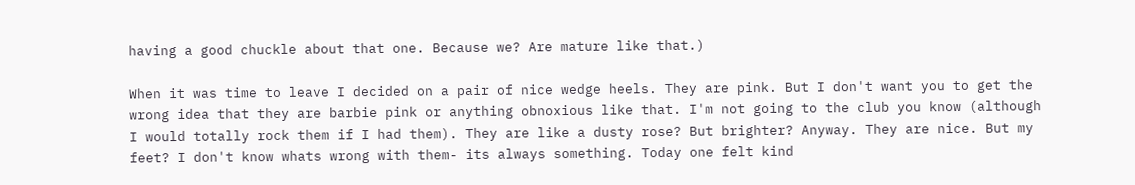having a good chuckle about that one. Because we? Are mature like that.)

When it was time to leave I decided on a pair of nice wedge heels. They are pink. But I don't want you to get the wrong idea that they are barbie pink or anything obnoxious like that. I'm not going to the club you know (although I would totally rock them if I had them). They are like a dusty rose? But brighter? Anyway. They are nice. But my feet? I don't know whats wrong with them- its always something. Today one felt kind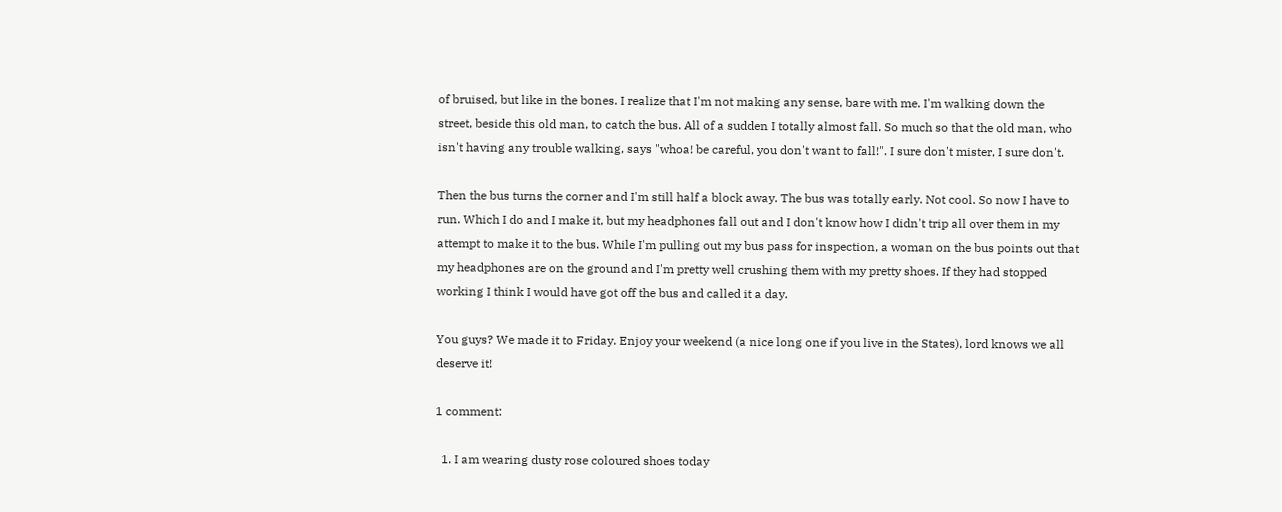of bruised, but like in the bones. I realize that I'm not making any sense, bare with me. I'm walking down the street, beside this old man, to catch the bus. All of a sudden I totally almost fall. So much so that the old man, who isn't having any trouble walking, says "whoa! be careful, you don't want to fall!". I sure don't mister, I sure don't.

Then the bus turns the corner and I'm still half a block away. The bus was totally early. Not cool. So now I have to run. Which I do and I make it, but my headphones fall out and I don't know how I didn't trip all over them in my attempt to make it to the bus. While I'm pulling out my bus pass for inspection, a woman on the bus points out that my headphones are on the ground and I'm pretty well crushing them with my pretty shoes. If they had stopped working I think I would have got off the bus and called it a day.

You guys? We made it to Friday. Enjoy your weekend (a nice long one if you live in the States), lord knows we all deserve it!

1 comment:

  1. I am wearing dusty rose coloured shoes today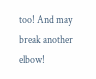too! And may break another elbow!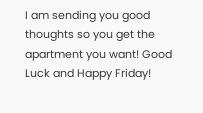I am sending you good thoughts so you get the apartment you want! Good Luck and Happy Friday!